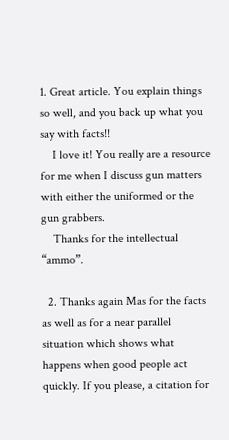1. Great article. You explain things so well, and you back up what you say with facts!!
    I love it! You really are a resource for me when I discuss gun matters with either the uniformed or the gun grabbers.
    Thanks for the intellectual “ammo”.

  2. Thanks again Mas for the facts as well as for a near parallel situation which shows what happens when good people act quickly. If you please, a citation for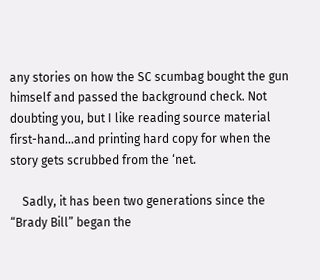any stories on how the SC scumbag bought the gun himself and passed the background check. Not doubting you, but I like reading source material first-hand…and printing hard copy for when the story gets scrubbed from the ‘net.

    Sadly, it has been two generations since the “Brady Bill” began the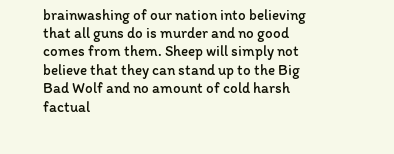brainwashing of our nation into believing that all guns do is murder and no good comes from them. Sheep will simply not believe that they can stand up to the Big Bad Wolf and no amount of cold harsh factual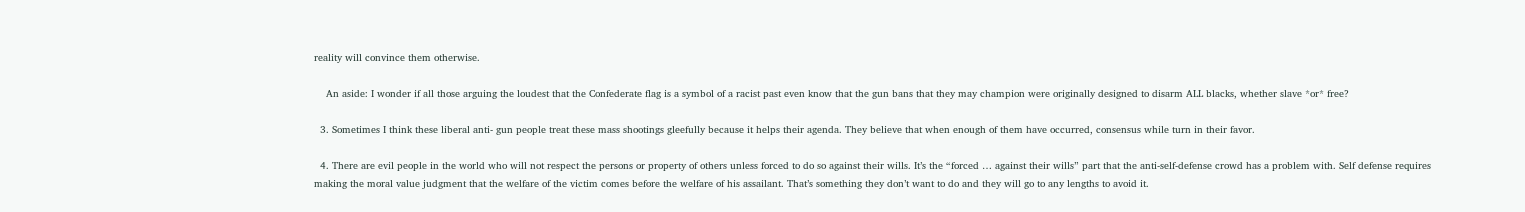reality will convince them otherwise.

    An aside: I wonder if all those arguing the loudest that the Confederate flag is a symbol of a racist past even know that the gun bans that they may champion were originally designed to disarm ALL blacks, whether slave *or* free?

  3. Sometimes I think these liberal anti- gun people treat these mass shootings gleefully because it helps their agenda. They believe that when enough of them have occurred, consensus while turn in their favor.

  4. There are evil people in the world who will not respect the persons or property of others unless forced to do so against their wills. It’s the “forced … against their wills” part that the anti-self-defense crowd has a problem with. Self defense requires making the moral value judgment that the welfare of the victim comes before the welfare of his assailant. That’s something they don’t want to do and they will go to any lengths to avoid it.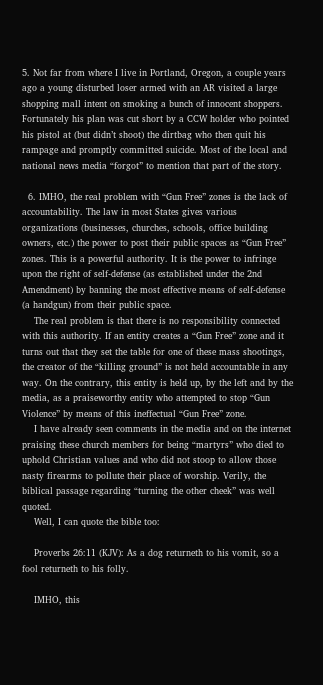5. Not far from where I live in Portland, Oregon, a couple years ago a young disturbed loser armed with an AR visited a large shopping mall intent on smoking a bunch of innocent shoppers. Fortunately his plan was cut short by a CCW holder who pointed his pistol at (but didn’t shoot) the dirtbag who then quit his rampage and promptly committed suicide. Most of the local and national news media “forgot” to mention that part of the story.

  6. IMHO, the real problem with “Gun Free” zones is the lack of accountability. The law in most States gives various organizations (businesses, churches, schools, office building owners, etc.) the power to post their public spaces as “Gun Free” zones. This is a powerful authority. It is the power to infringe upon the right of self-defense (as established under the 2nd Amendment) by banning the most effective means of self-defense (a handgun) from their public space.
    The real problem is that there is no responsibility connected with this authority. If an entity creates a “Gun Free” zone and it turns out that they set the table for one of these mass shootings, the creator of the “killing ground” is not held accountable in any way. On the contrary, this entity is held up, by the left and by the media, as a praiseworthy entity who attempted to stop “Gun Violence” by means of this ineffectual “Gun Free” zone.
    I have already seen comments in the media and on the internet praising these church members for being “martyrs” who died to uphold Christian values and who did not stoop to allow those nasty firearms to pollute their place of worship. Verily, the biblical passage regarding “turning the other cheek” was well quoted.
    Well, I can quote the bible too:

    Proverbs 26:11 (KJV): As a dog returneth to his vomit, so a fool returneth to his folly.

    IMHO, this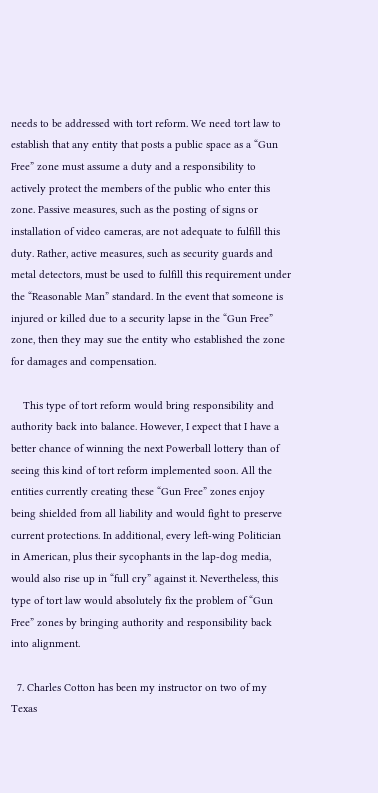needs to be addressed with tort reform. We need tort law to establish that any entity that posts a public space as a “Gun Free” zone must assume a duty and a responsibility to actively protect the members of the public who enter this zone. Passive measures, such as the posting of signs or installation of video cameras, are not adequate to fulfill this duty. Rather, active measures, such as security guards and metal detectors, must be used to fulfill this requirement under the “Reasonable Man” standard. In the event that someone is injured or killed due to a security lapse in the “Gun Free” zone, then they may sue the entity who established the zone for damages and compensation.

    This type of tort reform would bring responsibility and authority back into balance. However, I expect that I have a better chance of winning the next Powerball lottery than of seeing this kind of tort reform implemented soon. All the entities currently creating these “Gun Free” zones enjoy being shielded from all liability and would fight to preserve current protections. In additional, every left-wing Politician in American, plus their sycophants in the lap-dog media, would also rise up in “full cry” against it. Nevertheless, this type of tort law would absolutely fix the problem of “Gun Free” zones by bringing authority and responsibility back into alignment.

  7. Charles Cotton has been my instructor on two of my Texas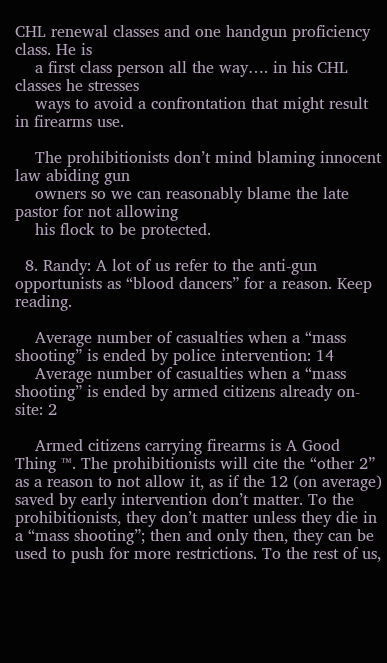CHL renewal classes and one handgun proficiency class. He is
    a first class person all the way…. in his CHL classes he stresses
    ways to avoid a confrontation that might result in firearms use.

    The prohibitionists don’t mind blaming innocent law abiding gun
    owners so we can reasonably blame the late pastor for not allowing
    his flock to be protected.

  8. Randy: A lot of us refer to the anti-gun opportunists as “blood dancers” for a reason. Keep reading.

    Average number of casualties when a “mass shooting” is ended by police intervention: 14
    Average number of casualties when a “mass shooting” is ended by armed citizens already on-site: 2

    Armed citizens carrying firearms is A Good Thing ™. The prohibitionists will cite the “other 2” as a reason to not allow it, as if the 12 (on average) saved by early intervention don’t matter. To the prohibitionists, they don’t matter unless they die in a “mass shooting”; then and only then, they can be used to push for more restrictions. To the rest of us,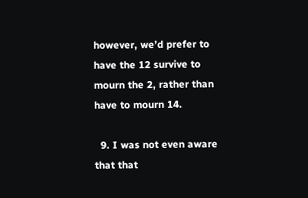however, we’d prefer to have the 12 survive to mourn the 2, rather than have to mourn 14.

  9. I was not even aware that that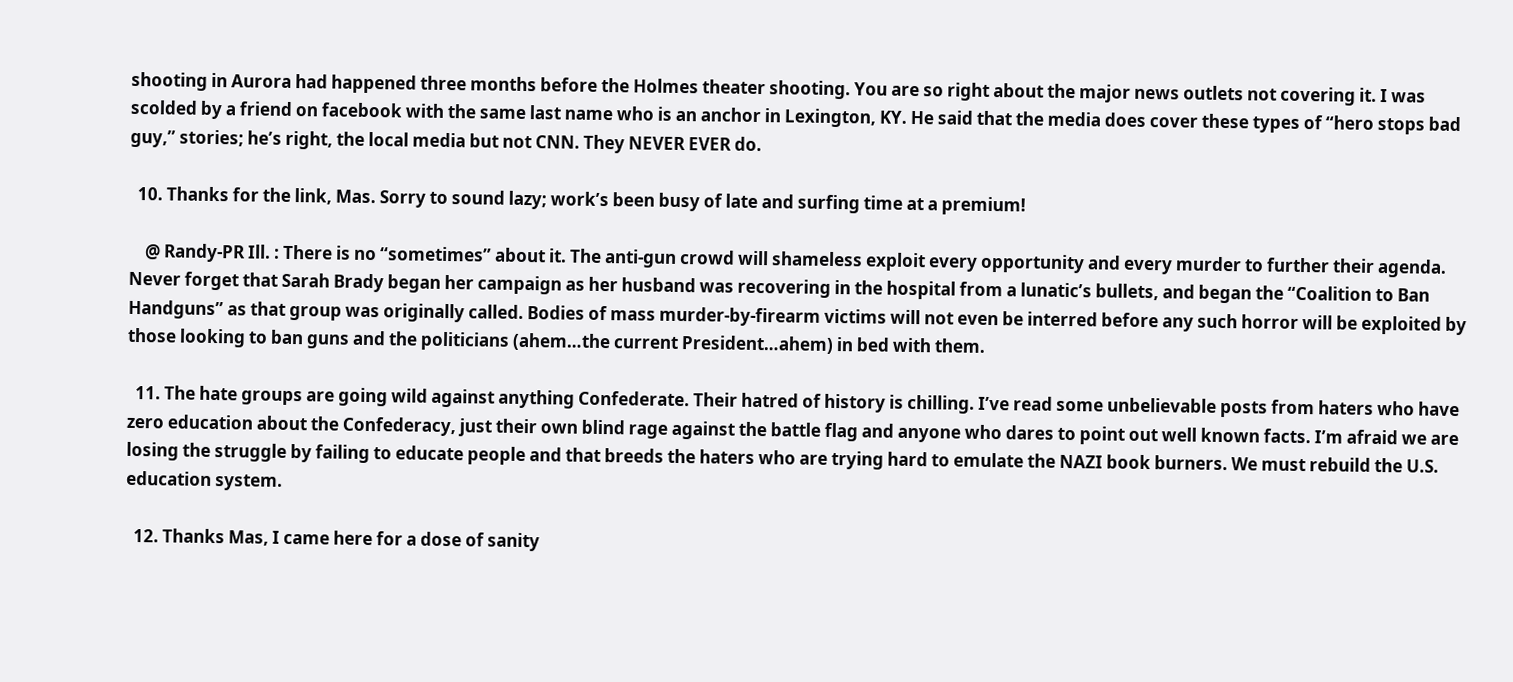shooting in Aurora had happened three months before the Holmes theater shooting. You are so right about the major news outlets not covering it. I was scolded by a friend on facebook with the same last name who is an anchor in Lexington, KY. He said that the media does cover these types of “hero stops bad guy,” stories; he’s right, the local media but not CNN. They NEVER EVER do.

  10. Thanks for the link, Mas. Sorry to sound lazy; work’s been busy of late and surfing time at a premium!

    @ Randy-PR Ill. : There is no “sometimes” about it. The anti-gun crowd will shameless exploit every opportunity and every murder to further their agenda. Never forget that Sarah Brady began her campaign as her husband was recovering in the hospital from a lunatic’s bullets, and began the “Coalition to Ban Handguns” as that group was originally called. Bodies of mass murder-by-firearm victims will not even be interred before any such horror will be exploited by those looking to ban guns and the politicians (ahem…the current President…ahem) in bed with them.

  11. The hate groups are going wild against anything Confederate. Their hatred of history is chilling. I’ve read some unbelievable posts from haters who have zero education about the Confederacy, just their own blind rage against the battle flag and anyone who dares to point out well known facts. I’m afraid we are losing the struggle by failing to educate people and that breeds the haters who are trying hard to emulate the NAZI book burners. We must rebuild the U.S. education system.

  12. Thanks Mas, I came here for a dose of sanity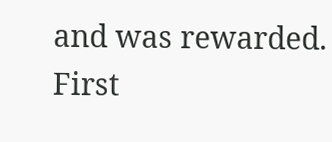and was rewarded. First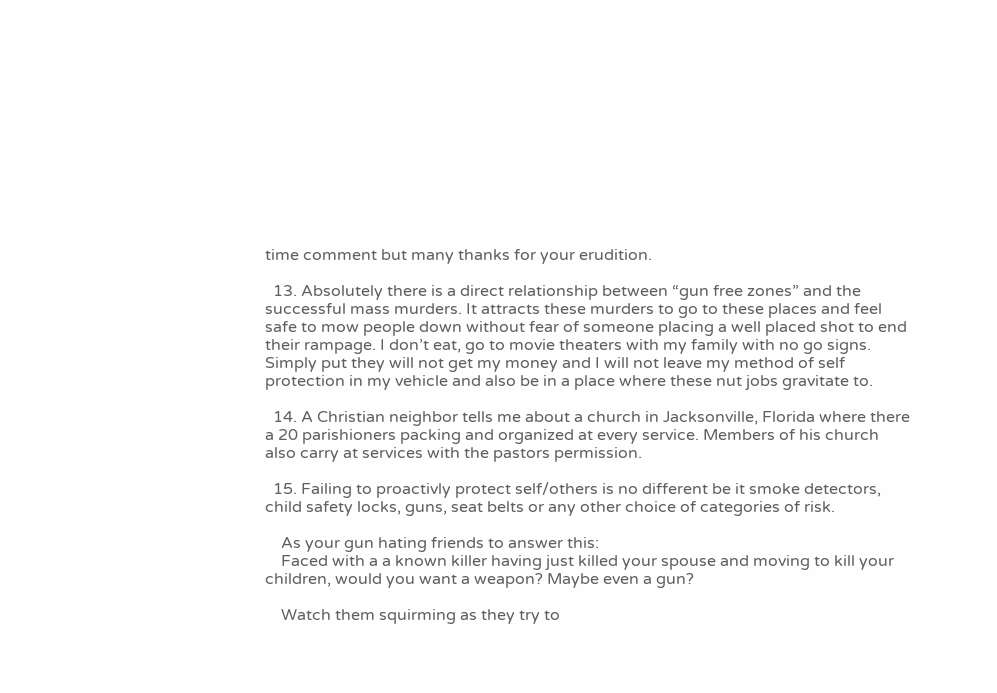time comment but many thanks for your erudition.

  13. Absolutely there is a direct relationship between “gun free zones” and the successful mass murders. It attracts these murders to go to these places and feel safe to mow people down without fear of someone placing a well placed shot to end their rampage. I don’t eat, go to movie theaters with my family with no go signs. Simply put they will not get my money and I will not leave my method of self protection in my vehicle and also be in a place where these nut jobs gravitate to.

  14. A Christian neighbor tells me about a church in Jacksonville, Florida where there a 20 parishioners packing and organized at every service. Members of his church also carry at services with the pastors permission.

  15. Failing to proactivly protect self/others is no different be it smoke detectors, child safety locks, guns, seat belts or any other choice of categories of risk.

    As your gun hating friends to answer this:
    Faced with a a known killer having just killed your spouse and moving to kill your children, would you want a weapon? Maybe even a gun?

    Watch them squirming as they try to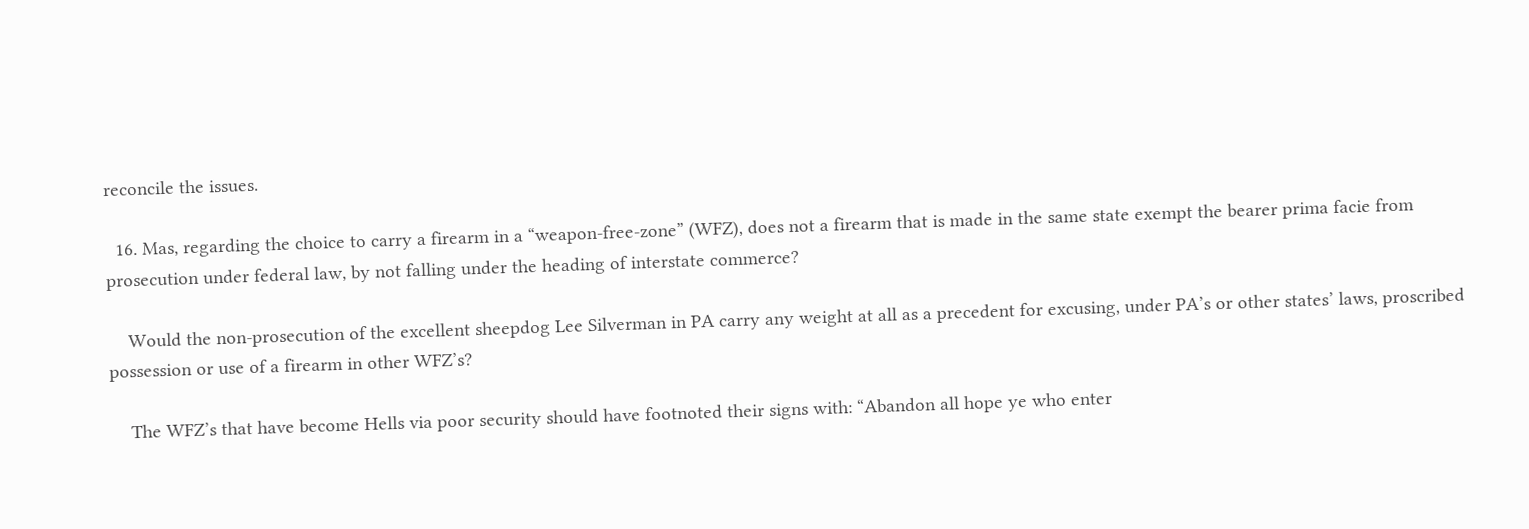reconcile the issues.

  16. Mas, regarding the choice to carry a firearm in a “weapon-free-zone” (WFZ), does not a firearm that is made in the same state exempt the bearer prima facie from prosecution under federal law, by not falling under the heading of interstate commerce?

    Would the non-prosecution of the excellent sheepdog Lee Silverman in PA carry any weight at all as a precedent for excusing, under PA’s or other states’ laws, proscribed possession or use of a firearm in other WFZ’s?

    The WFZ’s that have become Hells via poor security should have footnoted their signs with: “Abandon all hope ye who enter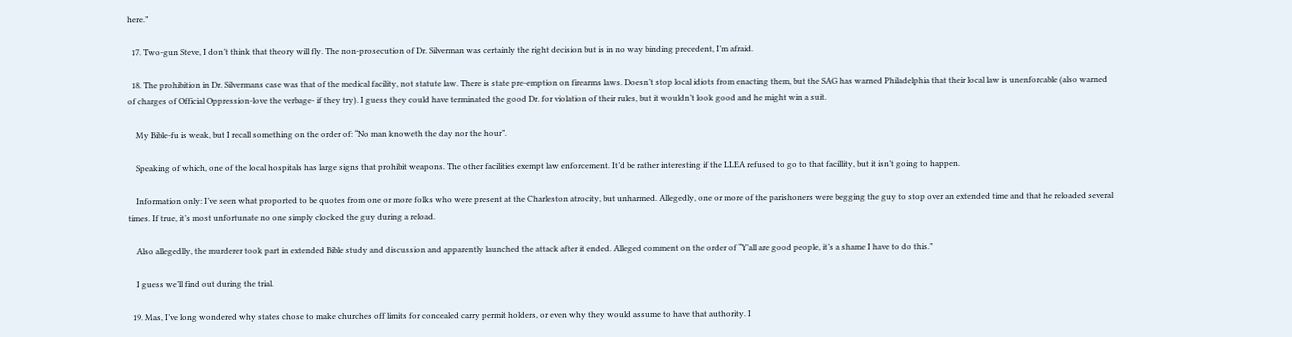here.”

  17. Two-gun Steve, I don’t think that theory will fly. The non-prosecution of Dr. Silverman was certainly the right decision but is in no way binding precedent, I’m afraid.

  18. The prohibition in Dr. Silvermans case was that of the medical facility, not statute law. There is state pre-emption on firearms laws. Doesn’t stop local idiots from enacting them, but the SAG has warned Philadelphia that their local law is unenforcable (also warned of charges of Official Oppression-love the verbage- if they try). I guess they could have terminated the good Dr. for violation of their rules, but it wouldn’t look good and he might win a suit.

    My Bible-fu is weak, but I recall something on the order of: “No man knoweth the day nor the hour”.

    Speaking of which, one of the local hospitals has large signs that prohibit weapons. The other facilities exempt law enforcement. It’d be rather interesting if the LLEA refused to go to that facillity, but it isn’t going to happen.

    Information only: I’ve seen what proported to be quotes from one or more folks who were present at the Charleston atrocity, but unharmed. Allegedly, one or more of the parishoners were begging the guy to stop over an extended time and that he reloaded several times. If true, it’s most unfortunate no one simply clocked the guy during a reload.

    Also allegedlly, the murderer took part in extended Bible study and discussion and apparently launched the attack after it ended. Alleged comment on the order of “Y’all are good people, it’s a shame I have to do this.”

    I guess we’ll find out during the trial.

  19. Mas, I’ve long wondered why states chose to make churches off limits for concealed carry permit holders, or even why they would assume to have that authority. I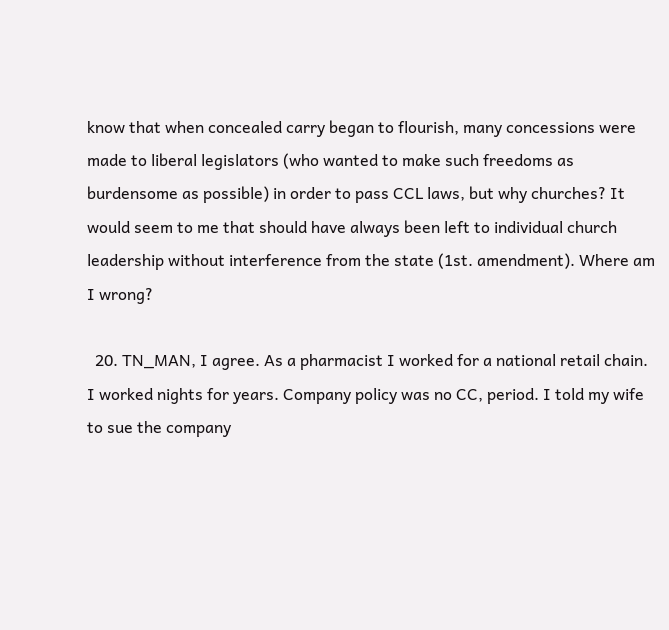know that when concealed carry began to flourish, many concessions were made to liberal legislators (who wanted to make such freedoms as burdensome as possible) in order to pass CCL laws, but why churches? It would seem to me that should have always been left to individual church leadership without interference from the state (1st. amendment). Where am I wrong?

  20. TN_MAN, I agree. As a pharmacist I worked for a national retail chain. I worked nights for years. Company policy was no CC, period. I told my wife to sue the company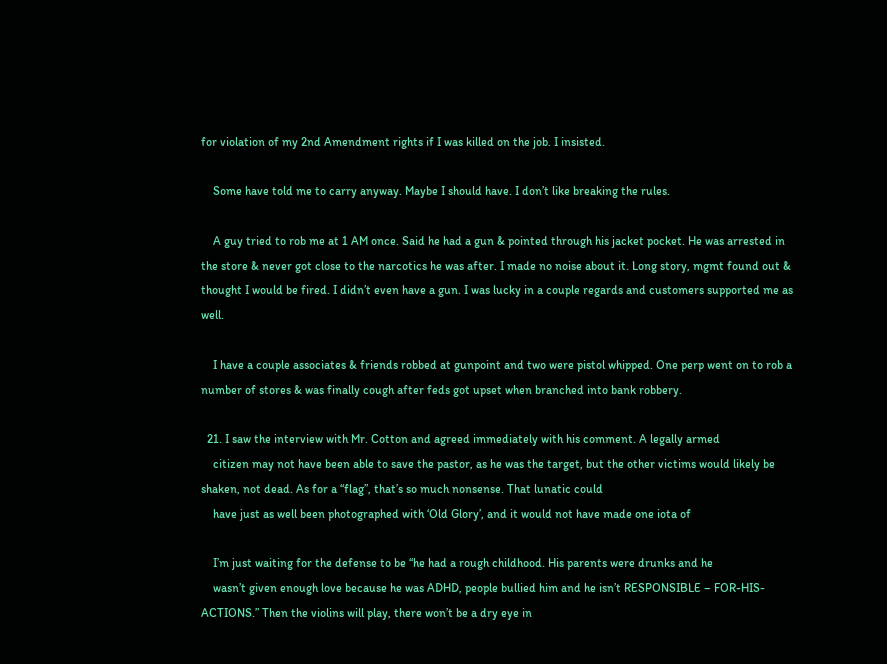for violation of my 2nd Amendment rights if I was killed on the job. I insisted.

    Some have told me to carry anyway. Maybe I should have. I don’t like breaking the rules.

    A guy tried to rob me at 1 AM once. Said he had a gun & pointed through his jacket pocket. He was arrested in the store & never got close to the narcotics he was after. I made no noise about it. Long story, mgmt found out & thought I would be fired. I didn’t even have a gun. I was lucky in a couple regards and customers supported me as well.

    I have a couple associates & friends robbed at gunpoint and two were pistol whipped. One perp went on to rob a number of stores & was finally cough after feds got upset when branched into bank robbery.

  21. I saw the interview with Mr. Cotton and agreed immediately with his comment. A legally armed
    citizen may not have been able to save the pastor, as he was the target, but the other victims would likely be shaken, not dead. As for a “flag”, that’s so much nonsense. That lunatic could
    have just as well been photographed with ‘Old Glory’, and it would not have made one iota of

    I’m just waiting for the defense to be “he had a rough childhood. His parents were drunks and he
    wasn’t given enough love because he was ADHD, people bullied him and he isn’t RESPONSIBLE – FOR-HIS-ACTIONS.” Then the violins will play, there won’t be a dry eye in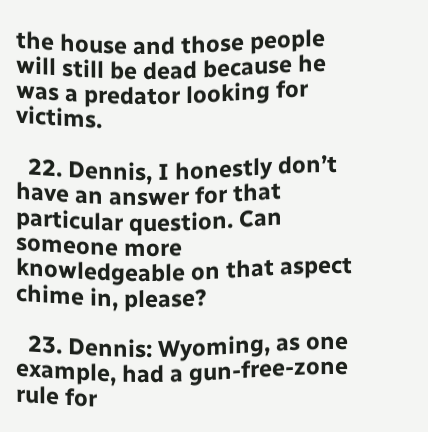the house and those people will still be dead because he was a predator looking for victims.

  22. Dennis, I honestly don’t have an answer for that particular question. Can someone more knowledgeable on that aspect chime in, please?

  23. Dennis: Wyoming, as one example, had a gun-free-zone rule for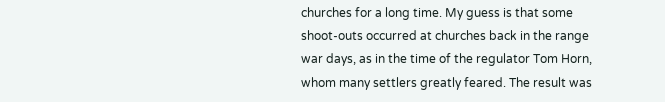churches for a long time. My guess is that some shoot-outs occurred at churches back in the range war days, as in the time of the regulator Tom Horn, whom many settlers greatly feared. The result was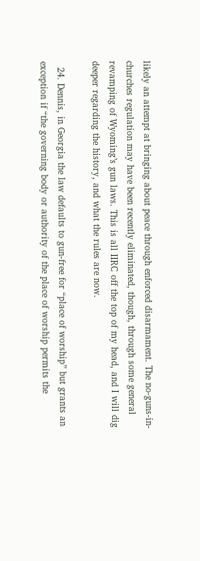likely an attempt at bringing about peace through enforced disarmament. The no-guns-in-churches regulation may have been recently eliminated, though, through some general revamping of Wyoming’s gun laws. This is all IIRC off the top of my head, and I will dig deeper regarding the history, and what the rules are now.

  24. Dennis, in Georgia the law defaults to gun-free for “place of worship” but grants an exception if “the governing body or authority of the place of worship permits the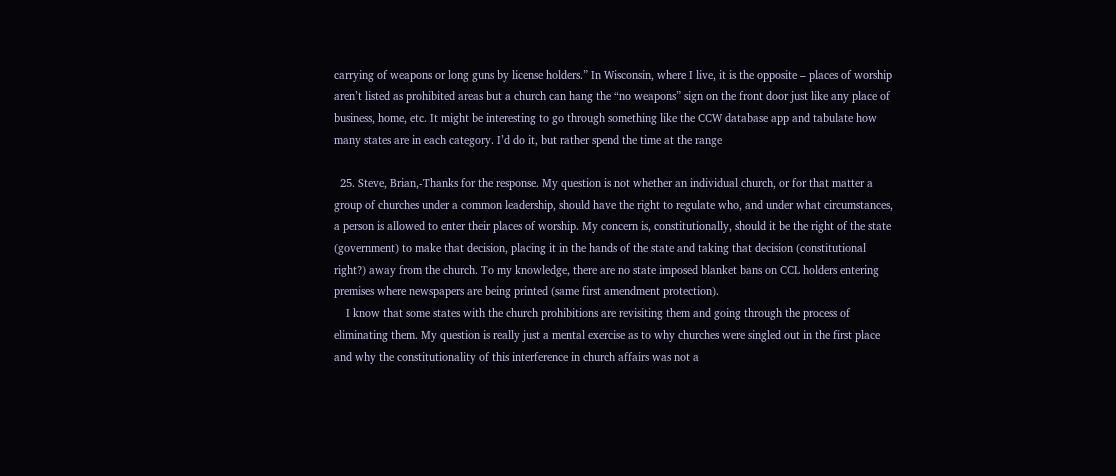carrying of weapons or long guns by license holders.” In Wisconsin, where I live, it is the opposite – places of worship aren’t listed as prohibited areas but a church can hang the “no weapons” sign on the front door just like any place of business, home, etc. It might be interesting to go through something like the CCW database app and tabulate how many states are in each category. I’d do it, but rather spend the time at the range

  25. Steve, Brian,-Thanks for the response. My question is not whether an individual church, or for that matter a group of churches under a common leadership, should have the right to regulate who, and under what circumstances, a person is allowed to enter their places of worship. My concern is, constitutionally, should it be the right of the state (government) to make that decision, placing it in the hands of the state and taking that decision (constitutional right?) away from the church. To my knowledge, there are no state imposed blanket bans on CCL holders entering premises where newspapers are being printed (same first amendment protection).
    I know that some states with the church prohibitions are revisiting them and going through the process of eliminating them. My question is really just a mental exercise as to why churches were singled out in the first place and why the constitutionality of this interference in church affairs was not a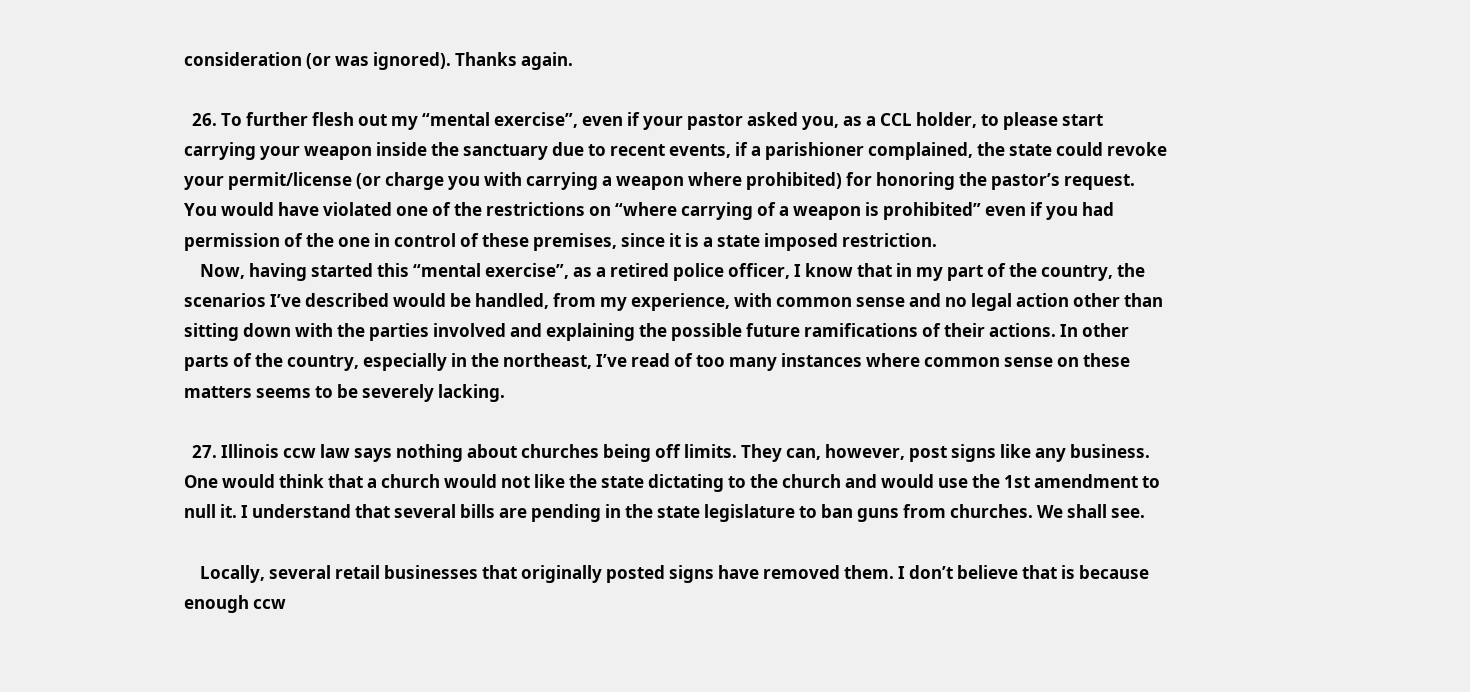consideration (or was ignored). Thanks again.

  26. To further flesh out my “mental exercise”, even if your pastor asked you, as a CCL holder, to please start carrying your weapon inside the sanctuary due to recent events, if a parishioner complained, the state could revoke your permit/license (or charge you with carrying a weapon where prohibited) for honoring the pastor’s request. You would have violated one of the restrictions on “where carrying of a weapon is prohibited” even if you had permission of the one in control of these premises, since it is a state imposed restriction.
    Now, having started this “mental exercise”, as a retired police officer, I know that in my part of the country, the scenarios I’ve described would be handled, from my experience, with common sense and no legal action other than sitting down with the parties involved and explaining the possible future ramifications of their actions. In other parts of the country, especially in the northeast, I’ve read of too many instances where common sense on these matters seems to be severely lacking.

  27. Illinois ccw law says nothing about churches being off limits. They can, however, post signs like any business. One would think that a church would not like the state dictating to the church and would use the 1st amendment to null it. I understand that several bills are pending in the state legislature to ban guns from churches. We shall see.

    Locally, several retail businesses that originally posted signs have removed them. I don’t believe that is because enough ccw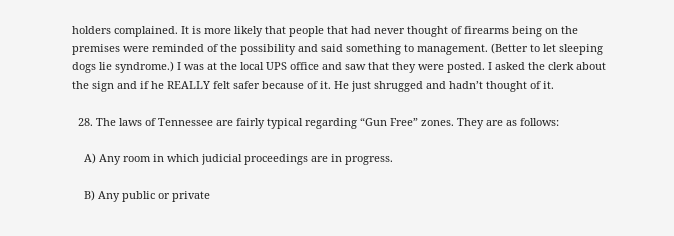holders complained. It is more likely that people that had never thought of firearms being on the premises were reminded of the possibility and said something to management. (Better to let sleeping dogs lie syndrome.) I was at the local UPS office and saw that they were posted. I asked the clerk about the sign and if he REALLY felt safer because of it. He just shrugged and hadn’t thought of it.

  28. The laws of Tennessee are fairly typical regarding “Gun Free” zones. They are as follows:

    A) Any room in which judicial proceedings are in progress.

    B) Any public or private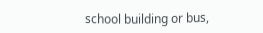school building or bus,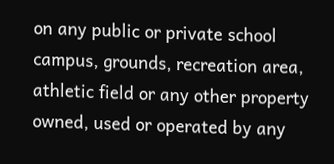on any public or private school campus, grounds, recreation area, athletic field or any other property owned, used or operated by any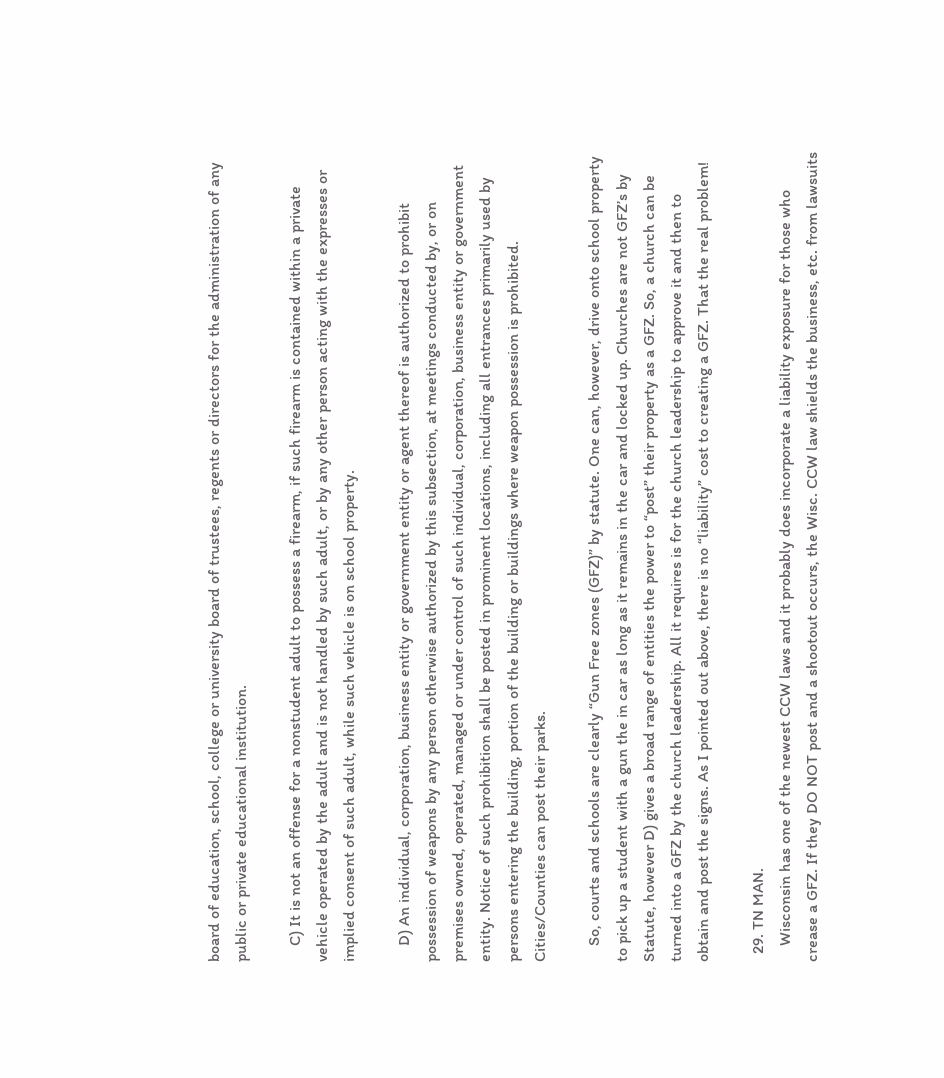board of education, school, college or university board of trustees, regents or directors for the administration of any public or private educational institution.

    C) It is not an offense for a nonstudent adult to possess a firearm, if such firearm is contained within a private vehicle operated by the adult and is not handled by such adult, or by any other person acting with the expresses or implied consent of such adult, while such vehicle is on school property.

    D) An individual, corporation, business entity or government entity or agent thereof is authorized to prohibit possession of weapons by any person otherwise authorized by this subsection, at meetings conducted by, or on premises owned, operated, managed or under control of such individual, corporation, business entity or government entity. Notice of such prohibition shall be posted in prominent locations, including all entrances primarily used by persons entering the building, portion of the building or buildings where weapon possession is prohibited. Cities/Counties can post their parks.

    So, courts and schools are clearly “Gun Free zones (GFZ)” by statute. One can, however, drive onto school property to pick up a student with a gun the in car as long as it remains in the car and locked up. Churches are not GFZ’s by Statute, however D) gives a broad range of entities the power to “post” their property as a GFZ. So, a church can be turned into a GFZ by the church leadership. All it requires is for the church leadership to approve it and then to obtain and post the signs. As I pointed out above, there is no “liability” cost to creating a GFZ. That the real problem!

  29. TN MAN.
    Wisconsin has one of the newest CCW laws and it probably does incorporate a liability exposure for those who crease a GFZ. If they DO NOT post and a shootout occurs, the Wisc. CCW law shields the business, etc. from lawsuits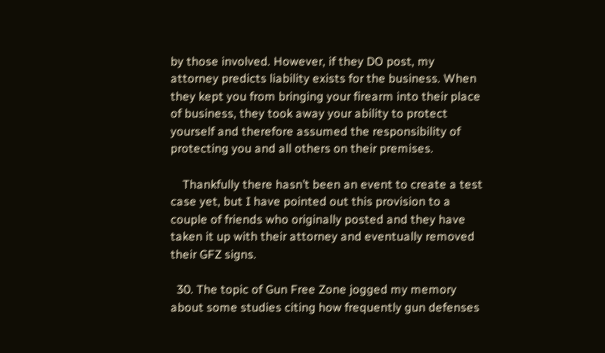by those involved. However, if they DO post, my attorney predicts liability exists for the business. When they kept you from bringing your firearm into their place of business, they took away your ability to protect yourself and therefore assumed the responsibility of protecting you and all others on their premises.

    Thankfully there hasn’t been an event to create a test case yet, but I have pointed out this provision to a couple of friends who originally posted and they have taken it up with their attorney and eventually removed their GFZ signs.

  30. The topic of Gun Free Zone jogged my memory about some studies citing how frequently gun defenses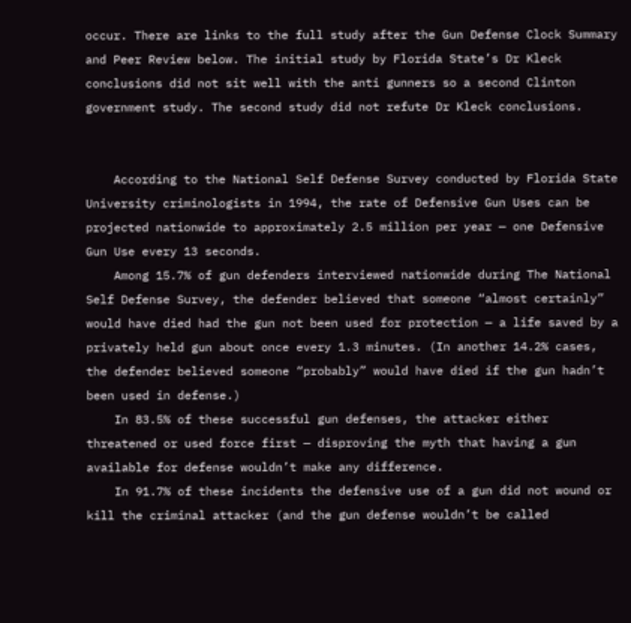occur. There are links to the full study after the Gun Defense Clock Summary and Peer Review below. The initial study by Florida State’s Dr Kleck conclusions did not sit well with the anti gunners so a second Clinton government study. The second study did not refute Dr Kleck conclusions.


    According to the National Self Defense Survey conducted by Florida State University criminologists in 1994, the rate of Defensive Gun Uses can be projected nationwide to approximately 2.5 million per year — one Defensive Gun Use every 13 seconds.
    Among 15.7% of gun defenders interviewed nationwide during The National Self Defense Survey, the defender believed that someone “almost certainly” would have died had the gun not been used for protection — a life saved by a privately held gun about once every 1.3 minutes. (In another 14.2% cases, the defender believed someone “probably” would have died if the gun hadn’t been used in defense.)
    In 83.5% of these successful gun defenses, the attacker either threatened or used force first — disproving the myth that having a gun available for defense wouldn’t make any difference.
    In 91.7% of these incidents the defensive use of a gun did not wound or kill the criminal attacker (and the gun defense wouldn’t be called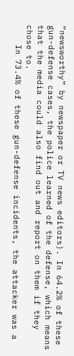“newsworthy” by newspaper or TV news editors). In 64.2% of these gun-defense cases, the police learned of the defense, which means that the media could also find out and report on them if they chose to.
    In 73.4% of these gun-defense incidents, the attacker was a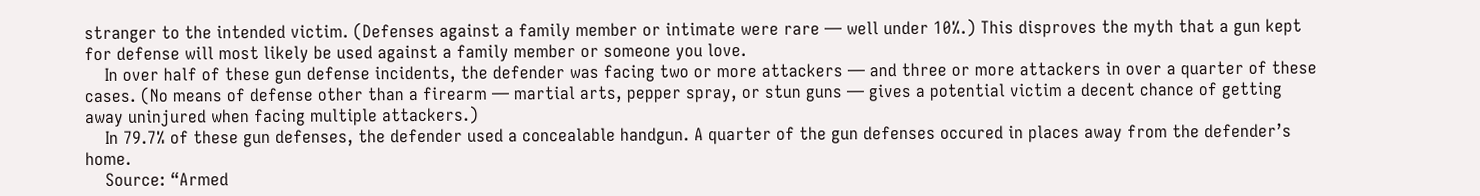stranger to the intended victim. (Defenses against a family member or intimate were rare — well under 10%.) This disproves the myth that a gun kept for defense will most likely be used against a family member or someone you love.
    In over half of these gun defense incidents, the defender was facing two or more attackers — and three or more attackers in over a quarter of these cases. (No means of defense other than a firearm — martial arts, pepper spray, or stun guns — gives a potential victim a decent chance of getting away uninjured when facing multiple attackers.)
    In 79.7% of these gun defenses, the defender used a concealable handgun. A quarter of the gun defenses occured in places away from the defender’s home.
    Source: “Armed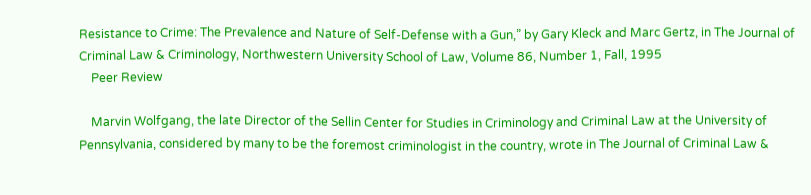Resistance to Crime: The Prevalence and Nature of Self-Defense with a Gun,” by Gary Kleck and Marc Gertz, in The Journal of Criminal Law & Criminology, Northwestern University School of Law, Volume 86, Number 1, Fall, 1995
    Peer Review

    Marvin Wolfgang, the late Director of the Sellin Center for Studies in Criminology and Criminal Law at the University of Pennsylvania, considered by many to be the foremost criminologist in the country, wrote in The Journal of Criminal Law &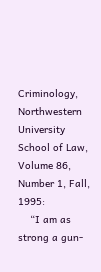Criminology, Northwestern University School of Law, Volume 86, Number 1, Fall, 1995:
    “I am as strong a gun-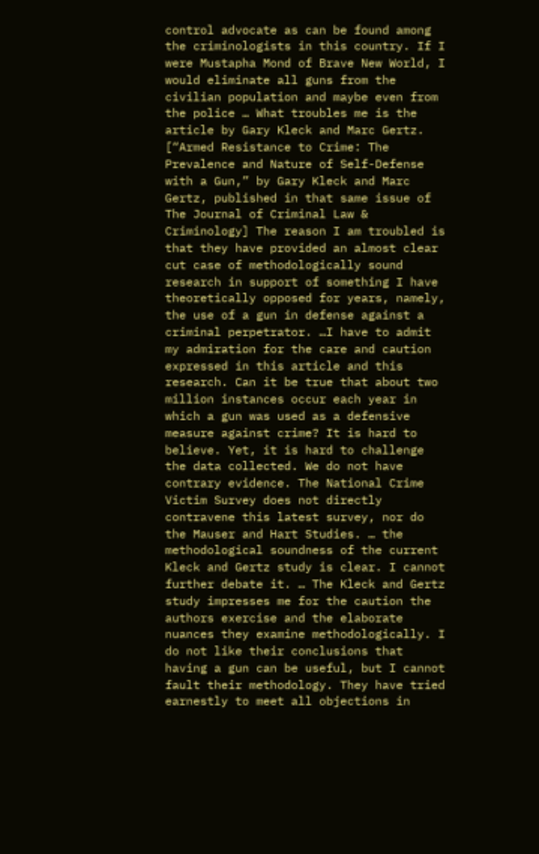control advocate as can be found among the criminologists in this country. If I were Mustapha Mond of Brave New World, I would eliminate all guns from the civilian population and maybe even from the police … What troubles me is the article by Gary Kleck and Marc Gertz. [“Armed Resistance to Crime: The Prevalence and Nature of Self-Defense with a Gun,” by Gary Kleck and Marc Gertz, published in that same issue of The Journal of Criminal Law & Criminology] The reason I am troubled is that they have provided an almost clear cut case of methodologically sound research in support of something I have theoretically opposed for years, namely, the use of a gun in defense against a criminal perpetrator. …I have to admit my admiration for the care and caution expressed in this article and this research. Can it be true that about two million instances occur each year in which a gun was used as a defensive measure against crime? It is hard to believe. Yet, it is hard to challenge the data collected. We do not have contrary evidence. The National Crime Victim Survey does not directly contravene this latest survey, nor do the Mauser and Hart Studies. … the methodological soundness of the current Kleck and Gertz study is clear. I cannot further debate it. … The Kleck and Gertz study impresses me for the caution the authors exercise and the elaborate nuances they examine methodologically. I do not like their conclusions that having a gun can be useful, but I cannot fault their methodology. They have tried earnestly to meet all objections in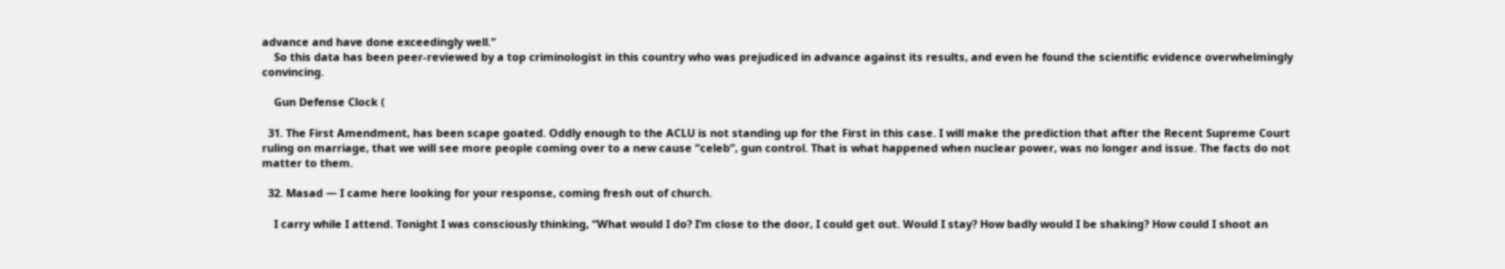advance and have done exceedingly well.”
    So this data has been peer-reviewed by a top criminologist in this country who was prejudiced in advance against its results, and even he found the scientific evidence overwhelmingly convincing.

    Gun Defense Clock (

  31. The First Amendment, has been scape goated. Oddly enough to the ACLU is not standing up for the First in this case. I will make the prediction that after the Recent Supreme Court ruling on marriage, that we will see more people coming over to a new cause “celeb”, gun control. That is what happened when nuclear power, was no longer and issue. The facts do not matter to them.

  32. Masad — I came here looking for your response, coming fresh out of church.

    I carry while I attend. Tonight I was consciously thinking, “What would I do? I’m close to the door, I could get out. Would I stay? How badly would I be shaking? How could I shoot an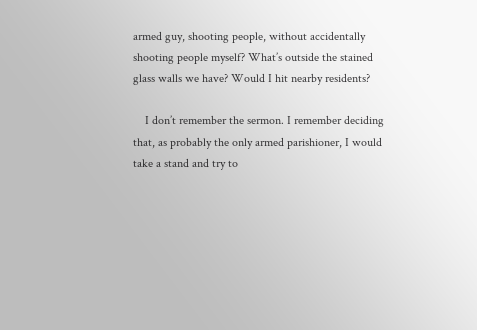armed guy, shooting people, without accidentally shooting people myself? What’s outside the stained glass walls we have? Would I hit nearby residents?

    I don’t remember the sermon. I remember deciding that, as probably the only armed parishioner, I would take a stand and try to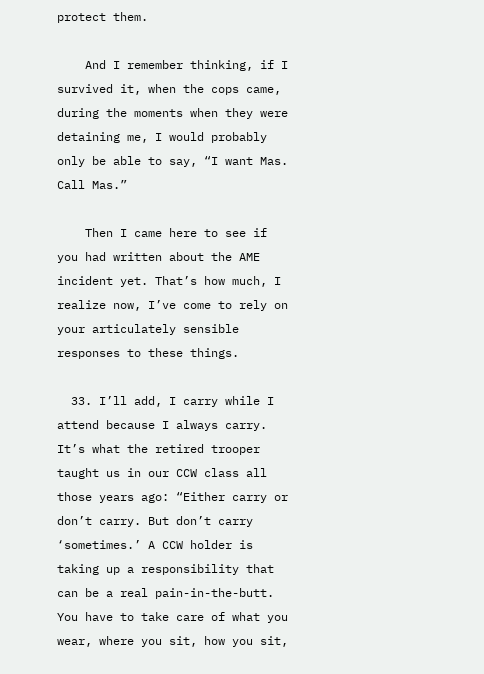protect them.

    And I remember thinking, if I survived it, when the cops came, during the moments when they were detaining me, I would probably only be able to say, “I want Mas. Call Mas.”

    Then I came here to see if you had written about the AME incident yet. That’s how much, I realize now, I’ve come to rely on your articulately sensible responses to these things.

  33. I’ll add, I carry while I attend because I always carry. It’s what the retired trooper taught us in our CCW class all those years ago: “Either carry or don’t carry. But don’t carry ‘sometimes.’ A CCW holder is taking up a responsibility that can be a real pain-in-the-butt. You have to take care of what you wear, where you sit, how you sit,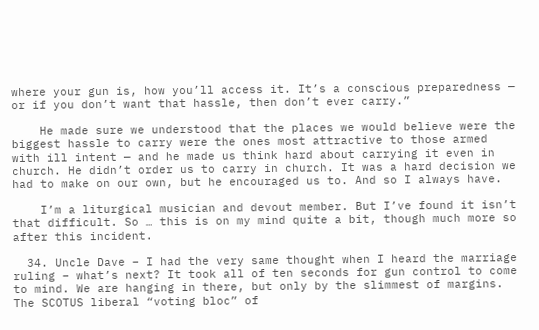where your gun is, how you’ll access it. It’s a conscious preparedness — or if you don’t want that hassle, then don’t ever carry.”

    He made sure we understood that the places we would believe were the biggest hassle to carry were the ones most attractive to those armed with ill intent — and he made us think hard about carrying it even in church. He didn’t order us to carry in church. It was a hard decision we had to make on our own, but he encouraged us to. And so I always have.

    I’m a liturgical musician and devout member. But I’ve found it isn’t that difficult. So … this is on my mind quite a bit, though much more so after this incident.

  34. Uncle Dave – I had the very same thought when I heard the marriage ruling – what’s next? It took all of ten seconds for gun control to come to mind. We are hanging in there, but only by the slimmest of margins. The SCOTUS liberal “voting bloc” of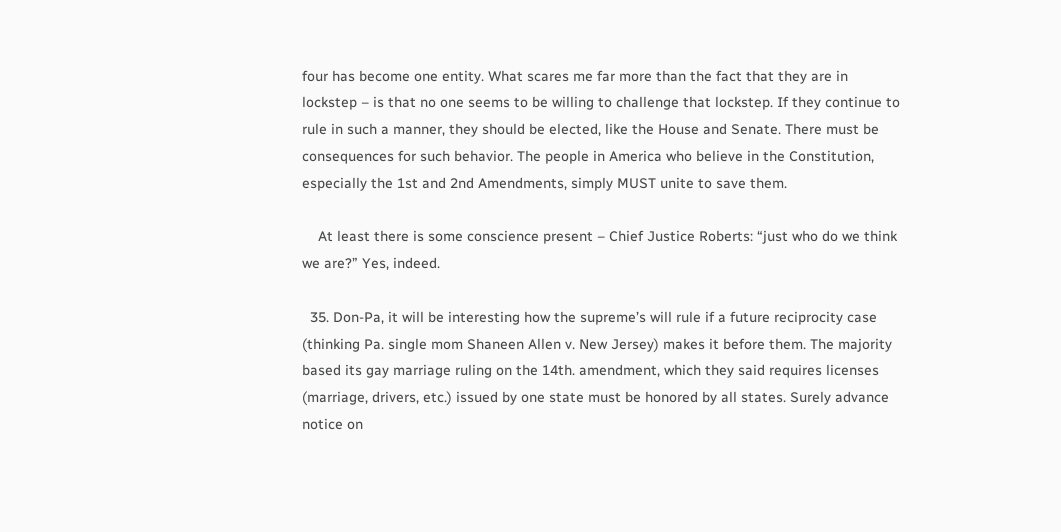four has become one entity. What scares me far more than the fact that they are in lockstep – is that no one seems to be willing to challenge that lockstep. If they continue to rule in such a manner, they should be elected, like the House and Senate. There must be consequences for such behavior. The people in America who believe in the Constitution, especially the 1st and 2nd Amendments, simply MUST unite to save them.

    At least there is some conscience present – Chief Justice Roberts: “just who do we think we are?” Yes, indeed.

  35. Don-Pa, it will be interesting how the supreme’s will rule if a future reciprocity case (thinking Pa. single mom Shaneen Allen v. New Jersey) makes it before them. The majority based its gay marriage ruling on the 14th. amendment, which they said requires licenses (marriage, drivers, etc.) issued by one state must be honored by all states. Surely advance notice on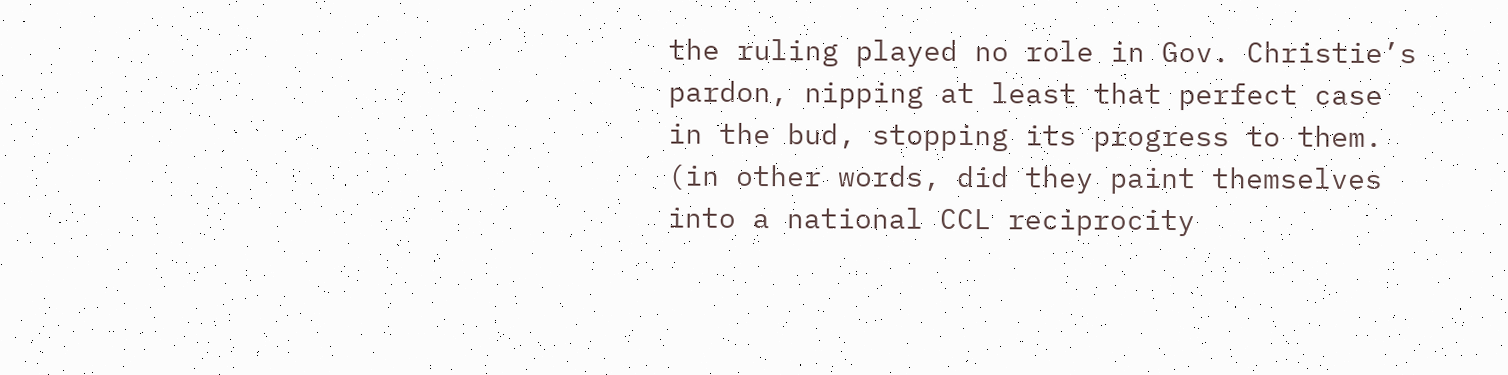the ruling played no role in Gov. Christie’s pardon, nipping at least that perfect case in the bud, stopping its progress to them. (in other words, did they paint themselves into a national CCL reciprocity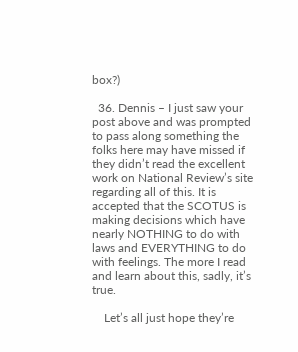box?)

  36. Dennis – I just saw your post above and was prompted to pass along something the folks here may have missed if they didn’t read the excellent work on National Review’s site regarding all of this. It is accepted that the SCOTUS is making decisions which have nearly NOTHING to do with laws and EVERYTHING to do with feelings. The more I read and learn about this, sadly, it’s true.

    Let’s all just hope they’re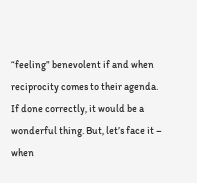“feeling” benevolent if and when reciprocity comes to their agenda. If done correctly, it would be a wonderful thing. But, let’s face it – when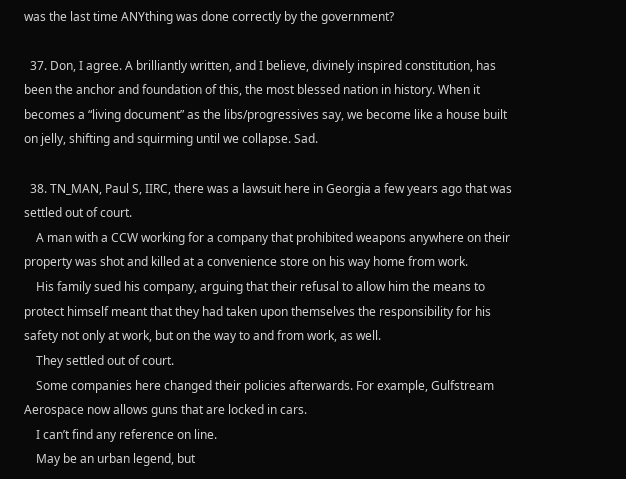was the last time ANYthing was done correctly by the government?

  37. Don, I agree. A brilliantly written, and I believe, divinely inspired constitution, has been the anchor and foundation of this, the most blessed nation in history. When it becomes a “living document” as the libs/progressives say, we become like a house built on jelly, shifting and squirming until we collapse. Sad.

  38. TN_MAN, Paul S, IIRC, there was a lawsuit here in Georgia a few years ago that was settled out of court.
    A man with a CCW working for a company that prohibited weapons anywhere on their property was shot and killed at a convenience store on his way home from work.
    His family sued his company, arguing that their refusal to allow him the means to protect himself meant that they had taken upon themselves the responsibility for his safety not only at work, but on the way to and from work, as well.
    They settled out of court.
    Some companies here changed their policies afterwards. For example, Gulfstream Aerospace now allows guns that are locked in cars.
    I can’t find any reference on line.
    May be an urban legend, but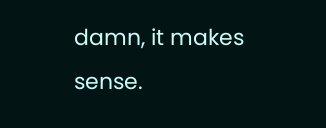damn, it makes sense.